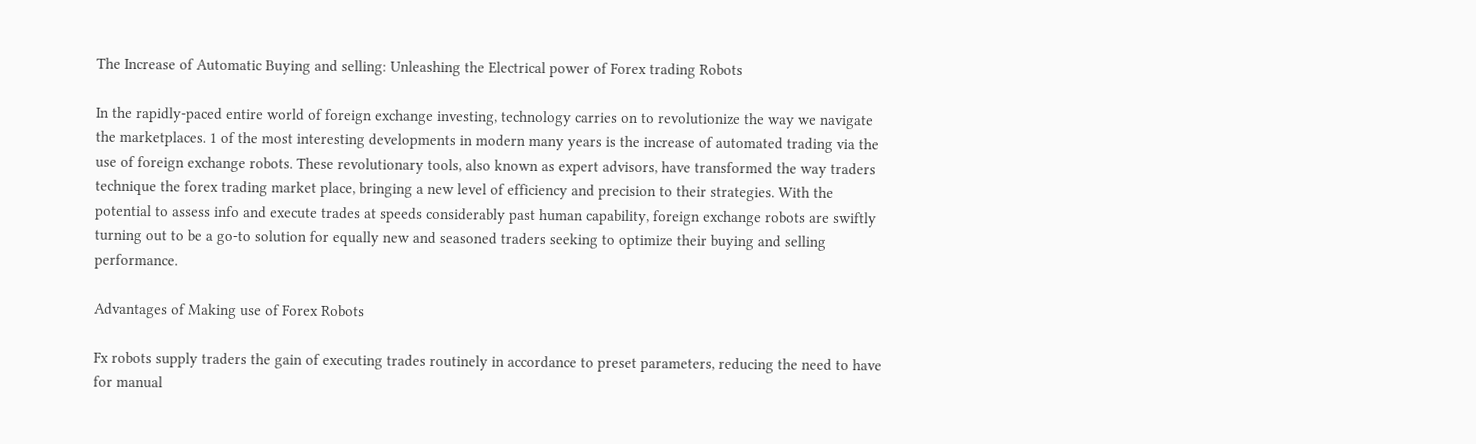The Increase of Automatic Buying and selling: Unleashing the Electrical power of Forex trading Robots

In the rapidly-paced entire world of foreign exchange investing, technology carries on to revolutionize the way we navigate the marketplaces. 1 of the most interesting developments in modern many years is the increase of automated trading via the use of foreign exchange robots. These revolutionary tools, also known as expert advisors, have transformed the way traders technique the forex trading market place, bringing a new level of efficiency and precision to their strategies. With the potential to assess info and execute trades at speeds considerably past human capability, foreign exchange robots are swiftly turning out to be a go-to solution for equally new and seasoned traders seeking to optimize their buying and selling performance.

Advantages of Making use of Forex Robots

Fx robots supply traders the gain of executing trades routinely in accordance to preset parameters, reducing the need to have for manual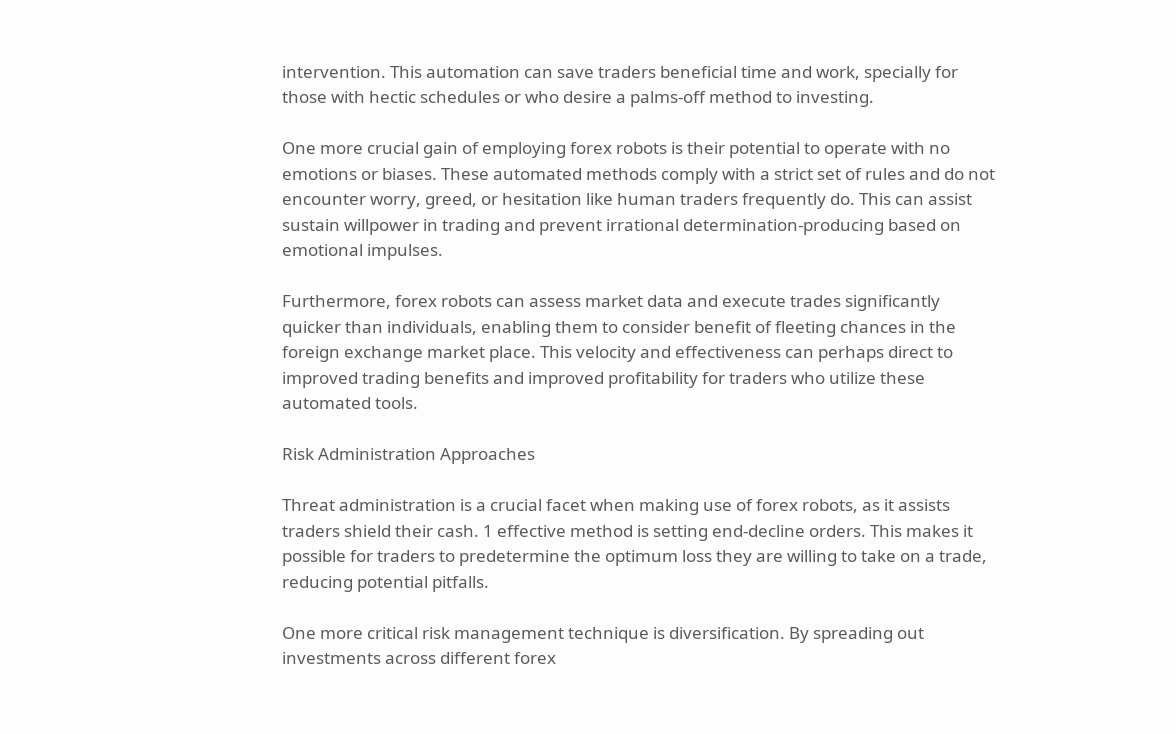intervention. This automation can save traders beneficial time and work, specially for those with hectic schedules or who desire a palms-off method to investing.

One more crucial gain of employing forex robots is their potential to operate with no emotions or biases. These automated methods comply with a strict set of rules and do not encounter worry, greed, or hesitation like human traders frequently do. This can assist sustain willpower in trading and prevent irrational determination-producing based on emotional impulses.

Furthermore, forex robots can assess market data and execute trades significantly quicker than individuals, enabling them to consider benefit of fleeting chances in the foreign exchange market place. This velocity and effectiveness can perhaps direct to improved trading benefits and improved profitability for traders who utilize these automated tools.

Risk Administration Approaches

Threat administration is a crucial facet when making use of forex robots, as it assists traders shield their cash. 1 effective method is setting end-decline orders. This makes it possible for traders to predetermine the optimum loss they are willing to take on a trade, reducing potential pitfalls.

One more critical risk management technique is diversification. By spreading out investments across different forex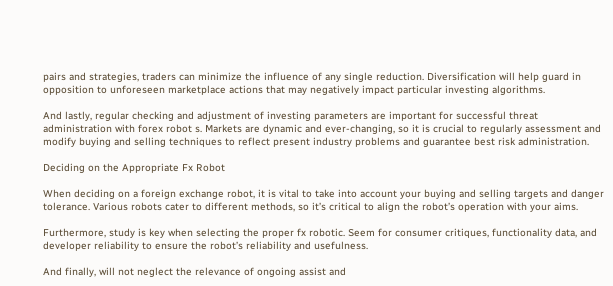pairs and strategies, traders can minimize the influence of any single reduction. Diversification will help guard in opposition to unforeseen marketplace actions that may negatively impact particular investing algorithms.

And lastly, regular checking and adjustment of investing parameters are important for successful threat administration with forex robot s. Markets are dynamic and ever-changing, so it is crucial to regularly assessment and modify buying and selling techniques to reflect present industry problems and guarantee best risk administration.

Deciding on the Appropriate Fx Robot

When deciding on a foreign exchange robot, it is vital to take into account your buying and selling targets and danger tolerance. Various robots cater to different methods, so it’s critical to align the robot’s operation with your aims.

Furthermore, study is key when selecting the proper fx robotic. Seem for consumer critiques, functionality data, and developer reliability to ensure the robot’s reliability and usefulness.

And finally, will not neglect the relevance of ongoing assist and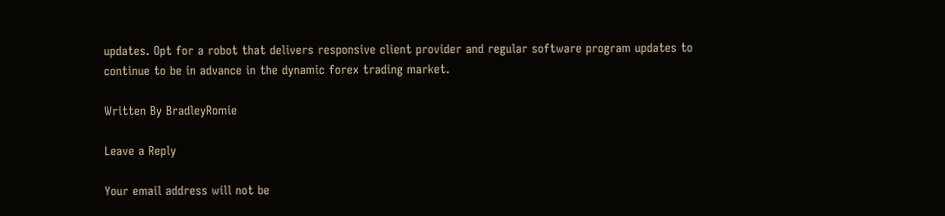updates. Opt for a robot that delivers responsive client provider and regular software program updates to continue to be in advance in the dynamic forex trading market.

Written By BradleyRomie

Leave a Reply

Your email address will not be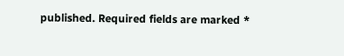published. Required fields are marked *